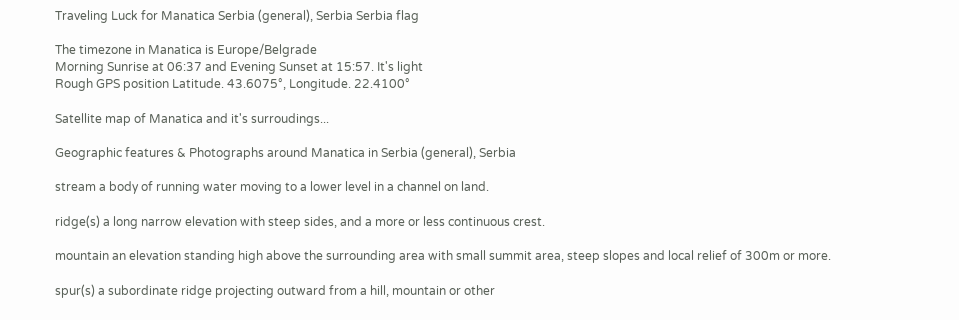Traveling Luck for Manatica Serbia (general), Serbia Serbia flag

The timezone in Manatica is Europe/Belgrade
Morning Sunrise at 06:37 and Evening Sunset at 15:57. It's light
Rough GPS position Latitude. 43.6075°, Longitude. 22.4100°

Satellite map of Manatica and it's surroudings...

Geographic features & Photographs around Manatica in Serbia (general), Serbia

stream a body of running water moving to a lower level in a channel on land.

ridge(s) a long narrow elevation with steep sides, and a more or less continuous crest.

mountain an elevation standing high above the surrounding area with small summit area, steep slopes and local relief of 300m or more.

spur(s) a subordinate ridge projecting outward from a hill, mountain or other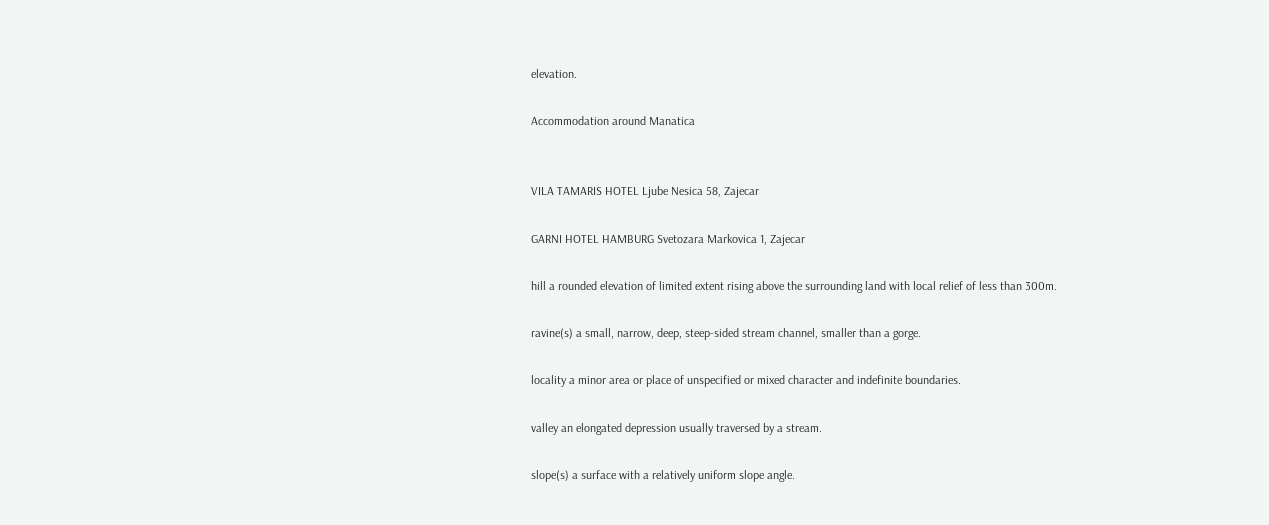elevation.

Accommodation around Manatica


VILA TAMARIS HOTEL Ljube Nesica 58, Zajecar

GARNI HOTEL HAMBURG Svetozara Markovica 1, Zajecar

hill a rounded elevation of limited extent rising above the surrounding land with local relief of less than 300m.

ravine(s) a small, narrow, deep, steep-sided stream channel, smaller than a gorge.

locality a minor area or place of unspecified or mixed character and indefinite boundaries.

valley an elongated depression usually traversed by a stream.

slope(s) a surface with a relatively uniform slope angle.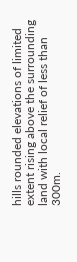hills rounded elevations of limited extent rising above the surrounding land with local relief of less than 300m.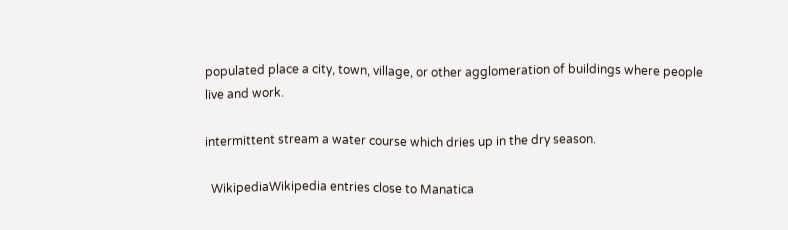populated place a city, town, village, or other agglomeration of buildings where people live and work.

intermittent stream a water course which dries up in the dry season.

  WikipediaWikipedia entries close to Manatica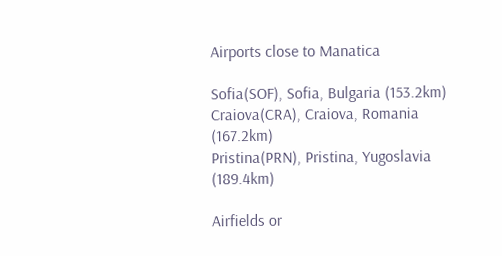Airports close to Manatica

Sofia(SOF), Sofia, Bulgaria (153.2km)
Craiova(CRA), Craiova, Romania (167.2km)
Pristina(PRN), Pristina, Yugoslavia (189.4km)

Airfields or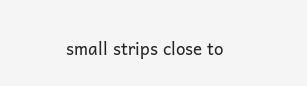small strips close to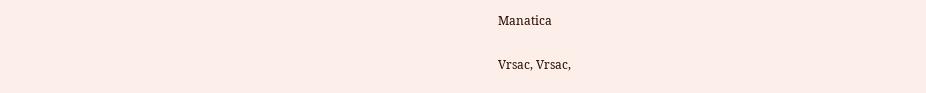Manatica

Vrsac, Vrsac,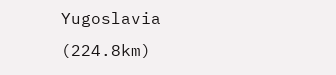Yugoslavia (224.8km)